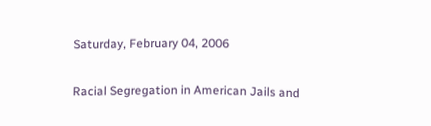Saturday, February 04, 2006

Racial Segregation in American Jails and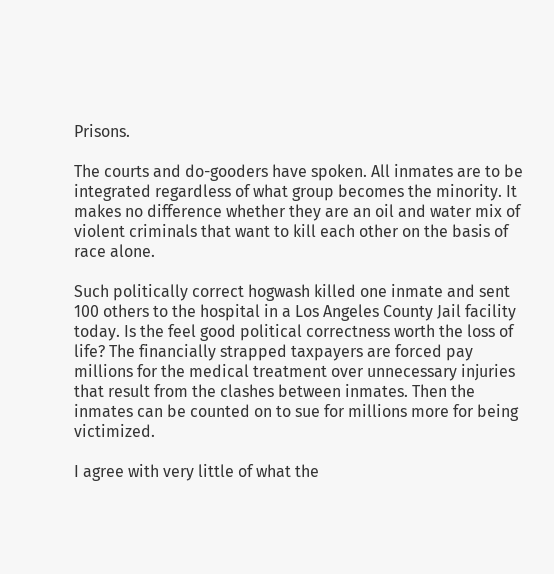Prisons.

The courts and do-gooders have spoken. All inmates are to be integrated regardless of what group becomes the minority. It makes no difference whether they are an oil and water mix of violent criminals that want to kill each other on the basis of race alone.

Such politically correct hogwash killed one inmate and sent 100 others to the hospital in a Los Angeles County Jail facility today. Is the feel good political correctness worth the loss of life? The financially strapped taxpayers are forced pay millions for the medical treatment over unnecessary injuries that result from the clashes between inmates. Then the inmates can be counted on to sue for millions more for being victimized.

I agree with very little of what the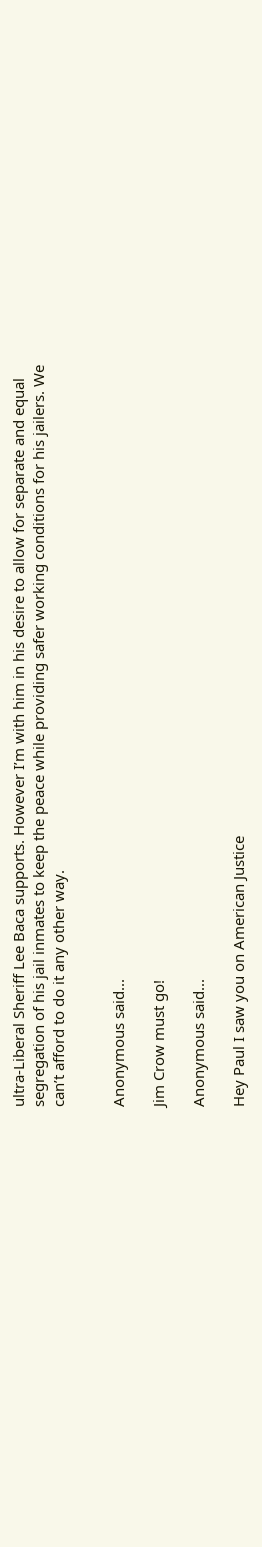ultra-Liberal Sheriff Lee Baca supports. However I’m with him in his desire to allow for separate and equal segregation of his jail inmates to keep the peace while providing safer working conditions for his jailers. We can’t afford to do it any other way.


Anonymous said...

Jim Crow must go!

Anonymous said...

Hey Paul I saw you on American Justice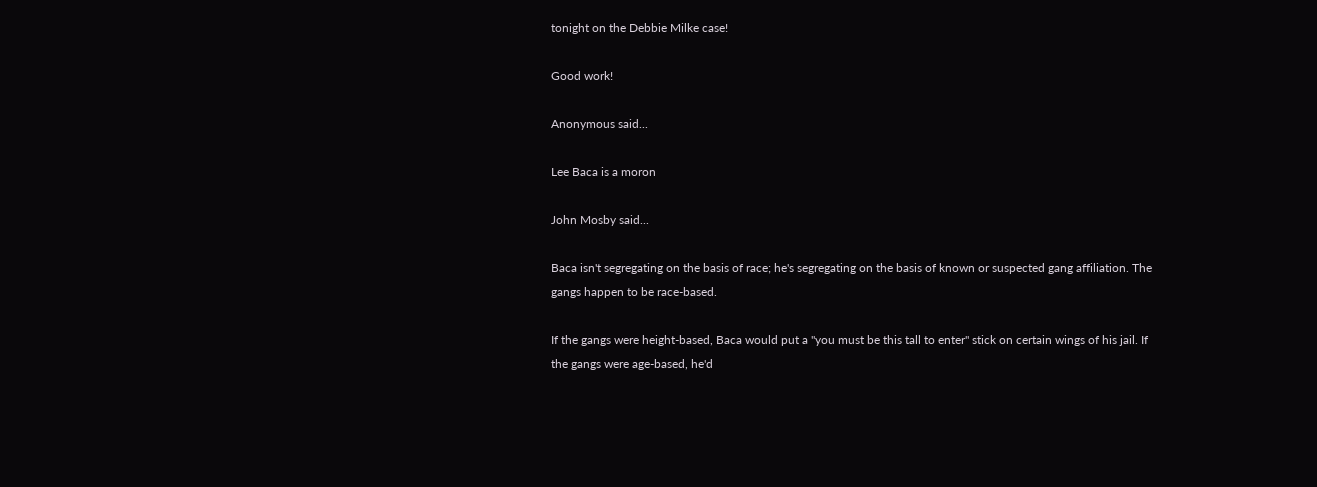tonight on the Debbie Milke case!

Good work!

Anonymous said...

Lee Baca is a moron

John Mosby said...

Baca isn't segregating on the basis of race; he's segregating on the basis of known or suspected gang affiliation. The gangs happen to be race-based.

If the gangs were height-based, Baca would put a "you must be this tall to enter" stick on certain wings of his jail. If the gangs were age-based, he'd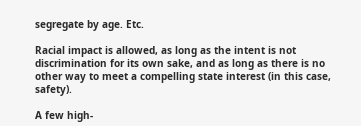segregate by age. Etc.

Racial impact is allowed, as long as the intent is not discrimination for its own sake, and as long as there is no other way to meet a compelling state interest (in this case, safety).

A few high-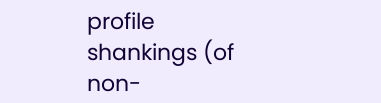profile shankings (of non-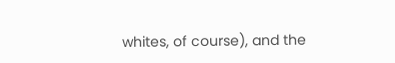whites, of course), and the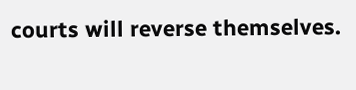courts will reverse themselves.